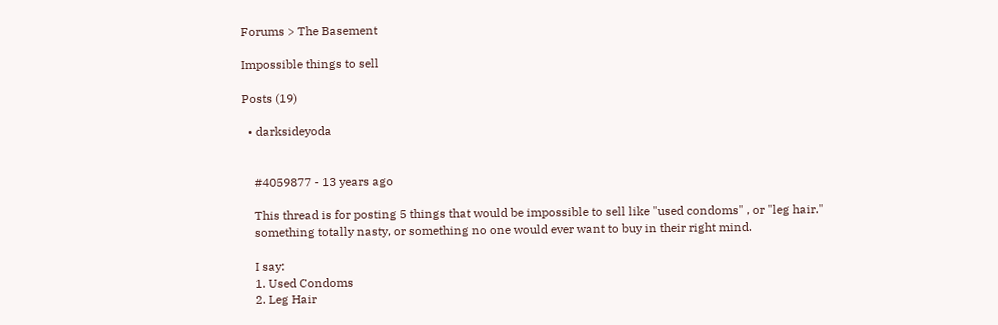Forums > The Basement

Impossible things to sell

Posts (19)

  • darksideyoda


    #4059877 - 13 years ago

    This thread is for posting 5 things that would be impossible to sell like "used condoms" , or "leg hair."
    something totally nasty, or something no one would ever want to buy in their right mind.

    I say:
    1. Used Condoms
    2. Leg Hair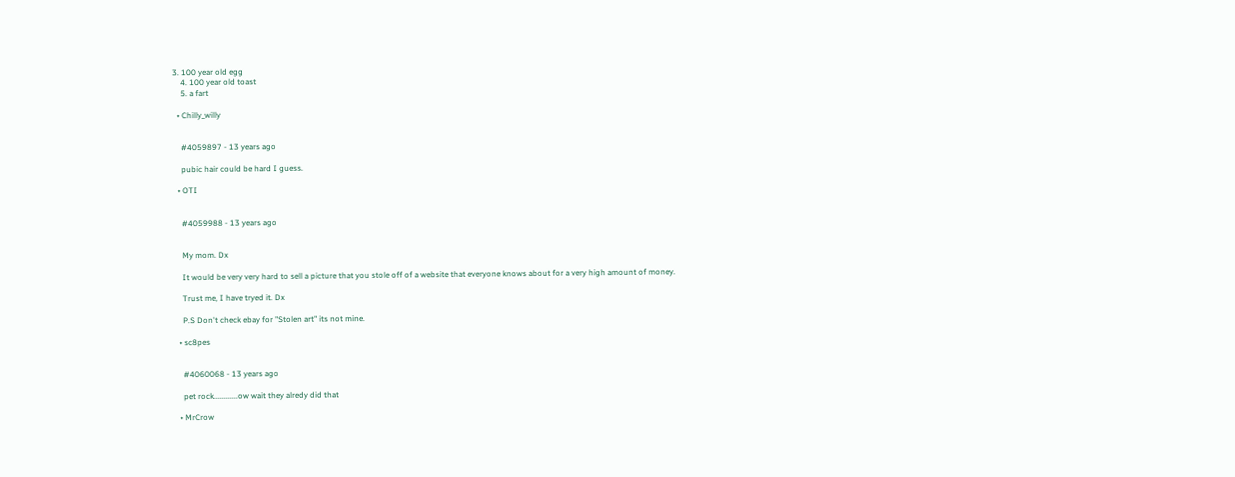3. 100 year old egg
    4. 100 year old toast
    5. a fart

  • Chilly_willy


    #4059897 - 13 years ago

    pubic hair could be hard I guess.

  • OTI


    #4059988 - 13 years ago


    My mom. Dx

    It would be very very hard to sell a picture that you stole off of a website that everyone knows about for a very high amount of money.

    Trust me, I have tryed it. Dx

    P.S Don't check ebay for "Stolen art" its not mine.

  • sc8pes


    #4060068 - 13 years ago

    pet rock............ow wait they alredy did that

  • MrCrow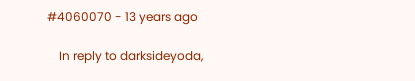#4060070 - 13 years ago

    In reply to darksideyoda,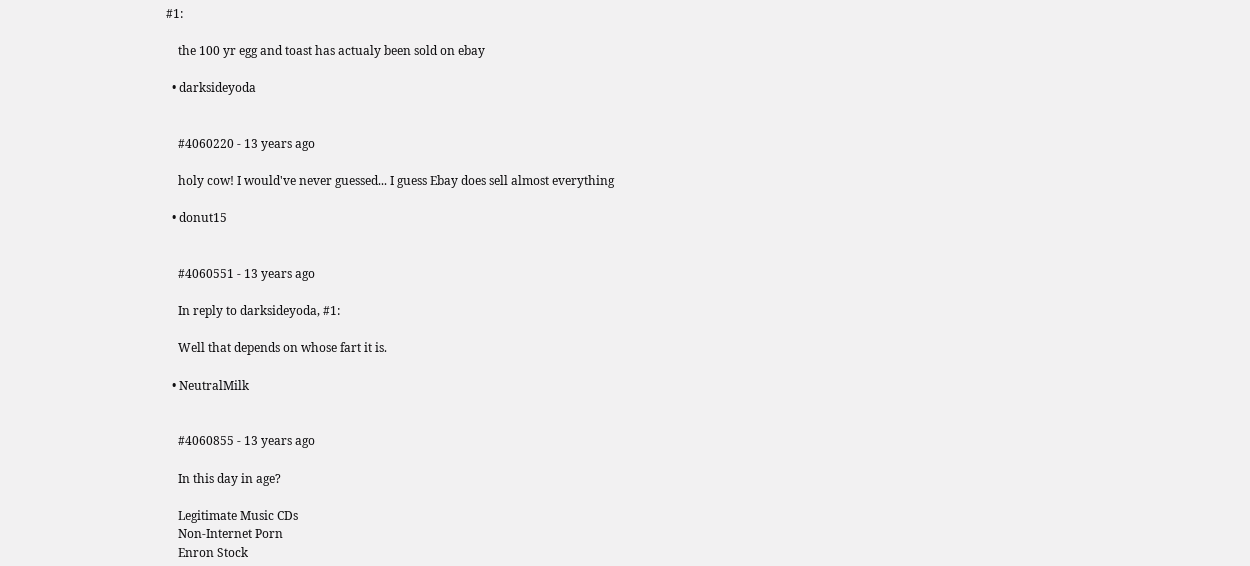#1:

    the 100 yr egg and toast has actualy been sold on ebay

  • darksideyoda


    #4060220 - 13 years ago

    holy cow! I would've never guessed... I guess Ebay does sell almost everything

  • donut15


    #4060551 - 13 years ago

    In reply to darksideyoda, #1:

    Well that depends on whose fart it is.

  • NeutralMilk


    #4060855 - 13 years ago

    In this day in age?

    Legitimate Music CDs
    Non-Internet Porn
    Enron Stock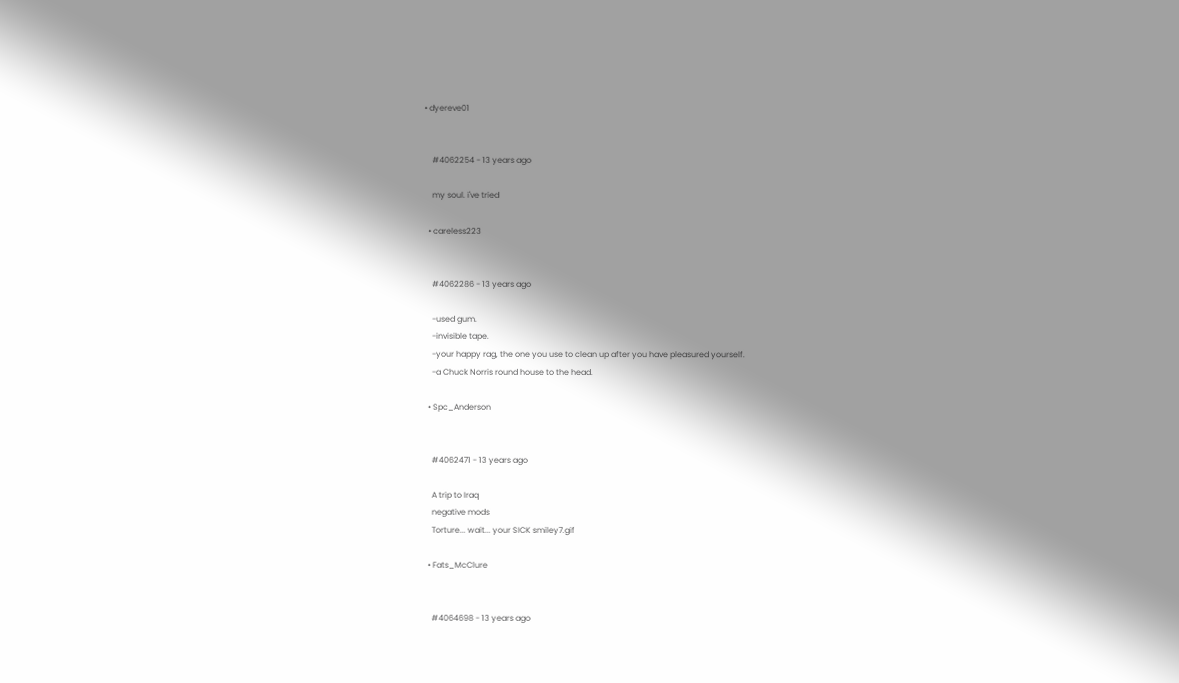• dyereve01


    #4062254 - 13 years ago

    my soul. i've tried

  • careless223


    #4062286 - 13 years ago

    -used gum.
    -invisible tape.
    -your happy rag, the one you use to clean up after you have pleasured yourself.
    -a Chuck Norris round house to the head.

  • Spc_Anderson


    #4062471 - 13 years ago

    A trip to Iraq
    negative mods
    Torture... wait... your SICK smiley7.gif

  • Fats_McClure


    #4064698 - 13 years ago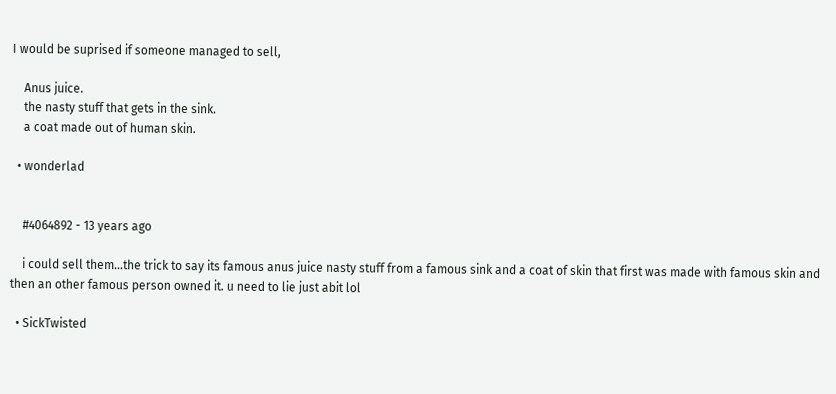I would be suprised if someone managed to sell,

    Anus juice.
    the nasty stuff that gets in the sink.
    a coat made out of human skin.

  • wonderlad


    #4064892 - 13 years ago

    i could sell them...the trick to say its famous anus juice nasty stuff from a famous sink and a coat of skin that first was made with famous skin and then an other famous person owned it. u need to lie just abit lol

  • SickTwisted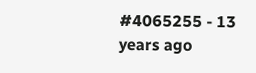#4065255 - 13 years ago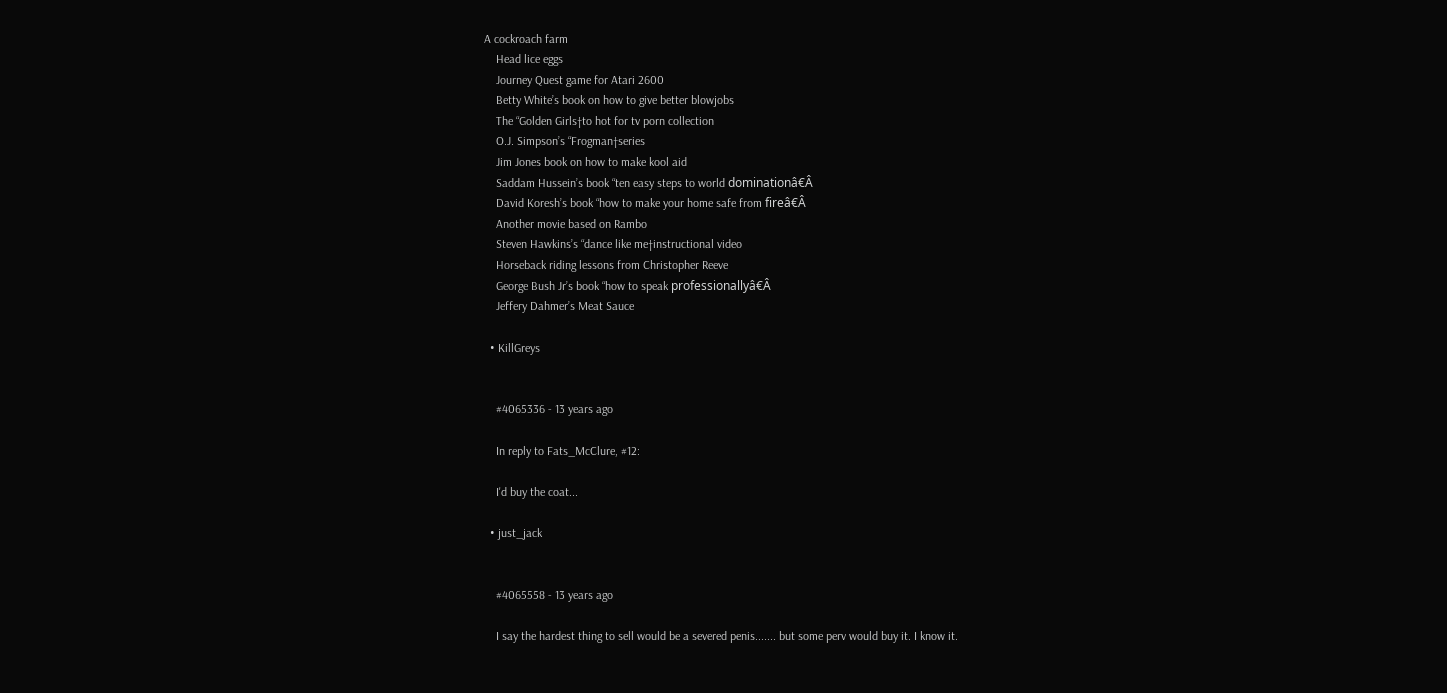A cockroach farm
    Head lice eggs
    Journey Quest game for Atari 2600
    Betty White’s book on how to give better blowjobs
    The “Golden Girls†to hot for tv porn collection
    O.J. Simpson’s “Frogman†series
    Jim Jones book on how to make kool aid
    Saddam Hussein’s book “ten easy steps to world dominationâ€Â
    David Koresh’s book “how to make your home safe from fireâ€Â
    Another movie based on Rambo
    Steven Hawkins’s “dance like me†instructional video
    Horseback riding lessons from Christopher Reeve
    George Bush Jr’s book “how to speak professionallyâ€Â
    Jeffery Dahmer’s Meat Sauce

  • KillGreys


    #4065336 - 13 years ago

    In reply to Fats_McClure, #12:

    I'd buy the coat...

  • just_jack


    #4065558 - 13 years ago

    I say the hardest thing to sell would be a severed penis....... but some perv would buy it. I know it.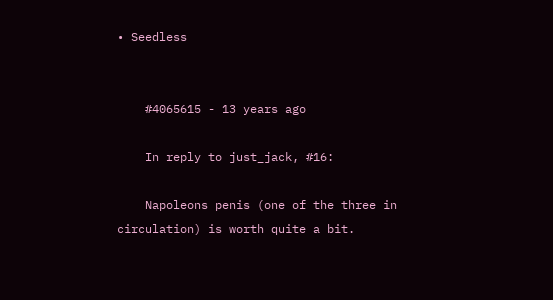• Seedless


    #4065615 - 13 years ago

    In reply to just_jack, #16:

    Napoleons penis (one of the three in circulation) is worth quite a bit.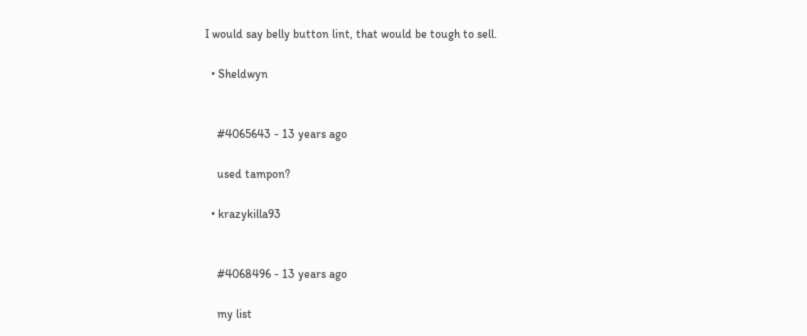I would say belly button lint, that would be tough to sell.

  • Sheldwyn


    #4065643 - 13 years ago

    used tampon?

  • krazykilla93


    #4068496 - 13 years ago

    my list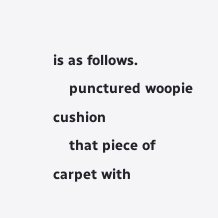is as follows.
    punctured woopie cushion
    that piece of carpet with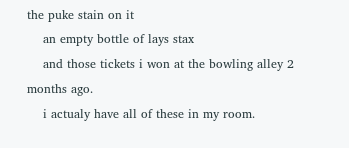the puke stain on it
    an empty bottle of lays stax
    and those tickets i won at the bowling alley 2 months ago.
    i actualy have all of these in my room.